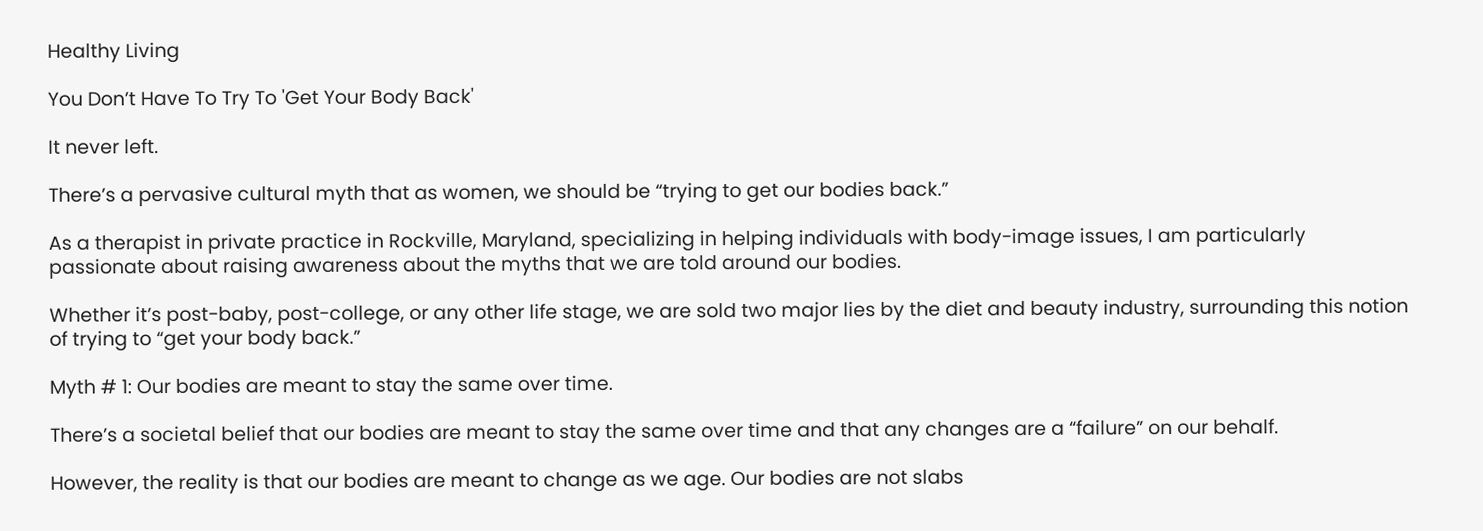Healthy Living

You Don’t Have To Try To 'Get Your Body Back'

It never left.

There’s a pervasive cultural myth that as women, we should be “trying to get our bodies back.”

As a therapist in private practice in Rockville, Maryland, specializing in helping individuals with body-image issues, I am particularly passionate about raising awareness about the myths that we are told around our bodies.

Whether it’s post-baby, post-college, or any other life stage, we are sold two major lies by the diet and beauty industry, surrounding this notion of trying to “get your body back.”

Myth # 1: Our bodies are meant to stay the same over time.

There’s a societal belief that our bodies are meant to stay the same over time and that any changes are a “failure” on our behalf.

However, the reality is that our bodies are meant to change as we age. Our bodies are not slabs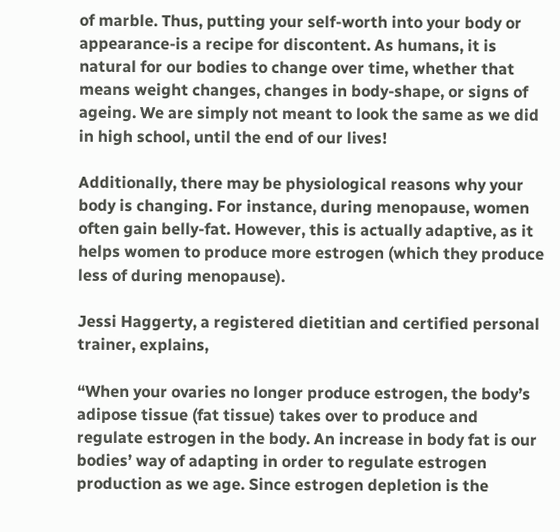of marble. Thus, putting your self-worth into your body or appearance-is a recipe for discontent. As humans, it is natural for our bodies to change over time, whether that means weight changes, changes in body-shape, or signs of ageing. We are simply not meant to look the same as we did in high school, until the end of our lives!

Additionally, there may be physiological reasons why your body is changing. For instance, during menopause, women often gain belly-fat. However, this is actually adaptive, as it helps women to produce more estrogen (which they produce less of during menopause).

Jessi Haggerty, a registered dietitian and certified personal trainer, explains,

“When your ovaries no longer produce estrogen, the body’s adipose tissue (fat tissue) takes over to produce and regulate estrogen in the body. An increase in body fat is our bodies’ way of adapting in order to regulate estrogen production as we age. Since estrogen depletion is the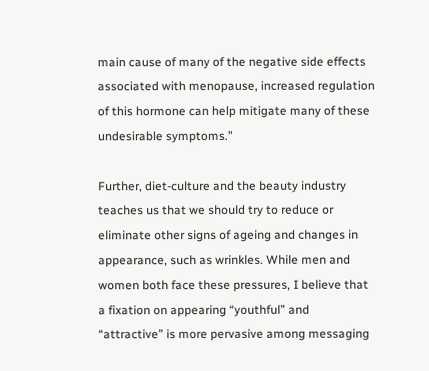main cause of many of the negative side effects associated with menopause, increased regulation of this hormone can help mitigate many of these undesirable symptoms.”

Further, diet-culture and the beauty industry teaches us that we should try to reduce or eliminate other signs of ageing and changes in appearance, such as wrinkles. While men and women both face these pressures, I believe that a fixation on appearing “youthful” and “attractive” is more pervasive among messaging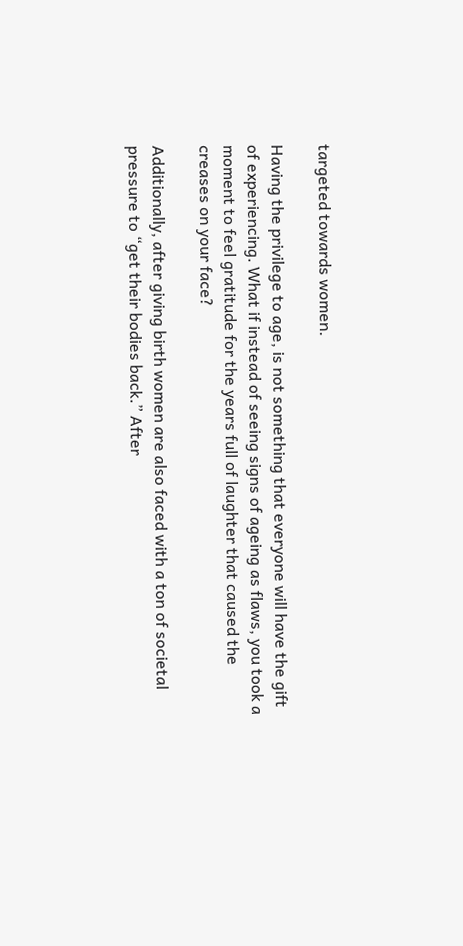targeted towards women.

Having the privilege to age, is not something that everyone will have the gift of experiencing. What if instead of seeing signs of ageing as flaws, you took a moment to feel gratitude for the years full of laughter that caused the creases on your face?

Additionally, after giving birth women are also faced with a ton of societal pressure to “get their bodies back.” After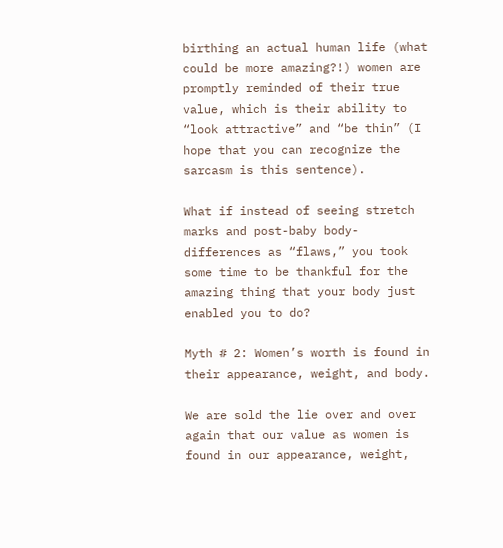birthing an actual human life (what could be more amazing?!) women are promptly reminded of their true value, which is their ability to “look attractive” and “be thin” (I hope that you can recognize the sarcasm is this sentence).

What if instead of seeing stretch marks and post-baby body-differences as “flaws,” you took some time to be thankful for the amazing thing that your body just enabled you to do?

Myth # 2: Women’s worth is found in their appearance, weight, and body.

We are sold the lie over and over again that our value as women is found in our appearance, weight,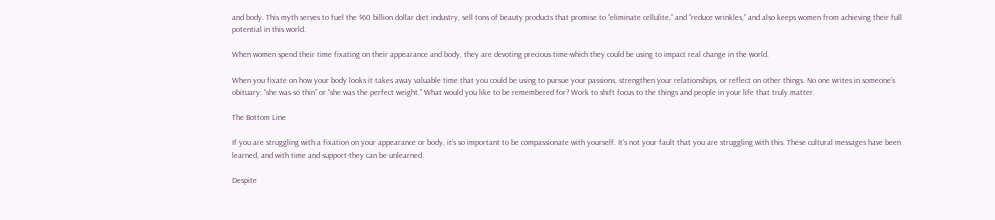and body. This myth serves to fuel the $60 billion dollar diet industry, sell tons of beauty products that promise to “eliminate cellulite,” and “reduce wrinkles,” and also keeps women from achieving their full potential in this world.

When women spend their time fixating on their appearance and body, they are devoting precious time-which they could be using to impact real change in the world.

When you fixate on how your body looks it takes away valuable time that you could be using to pursue your passions, strengthen your relationships, or reflect on other things. No one writes in someone’s obituary: “she was so thin” or “she was the perfect weight.” What would you like to be remembered for? Work to shift focus to the things and people in your life that truly matter.

The Bottom Line

If you are struggling with a fixation on your appearance or body, it’s so important to be compassionate with yourself. It’s not your fault that you are struggling with this. These cultural messages have been learned, and with time and support-they can be unlearned.

Despite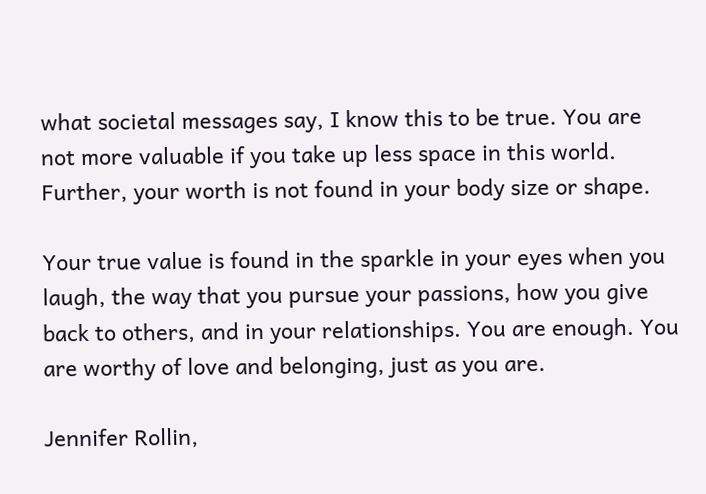what societal messages say, I know this to be true. You are not more valuable if you take up less space in this world. Further, your worth is not found in your body size or shape.

Your true value is found in the sparkle in your eyes when you laugh, the way that you pursue your passions, how you give back to others, and in your relationships. You are enough. You are worthy of love and belonging, just as you are.

Jennifer Rollin,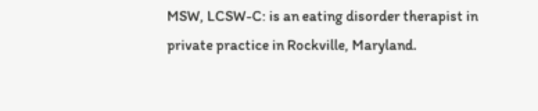MSW, LCSW-C: is an eating disorder therapist in private practice in Rockville, Maryland.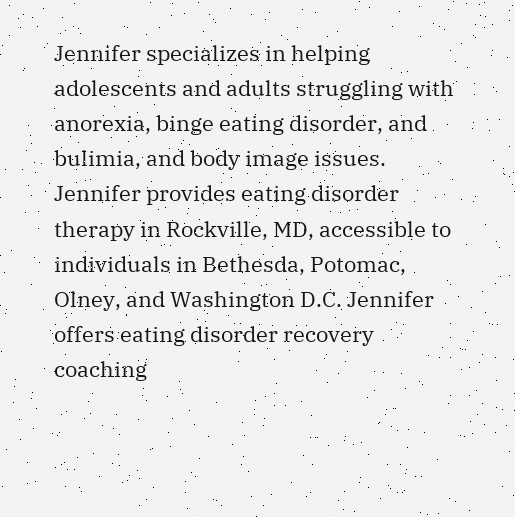Jennifer specializes in helping adolescents and adults struggling with anorexia, binge eating disorder, and bulimia, and body image issues. Jennifer provides eating disorder therapy in Rockville, MD, accessible to individuals in Bethesda, Potomac, Olney, and Washington D.C. Jennifer offers eating disorder recovery coaching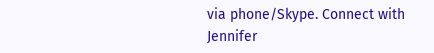via phone/Skype. Connect with Jennifer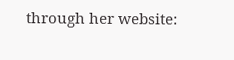through her website: